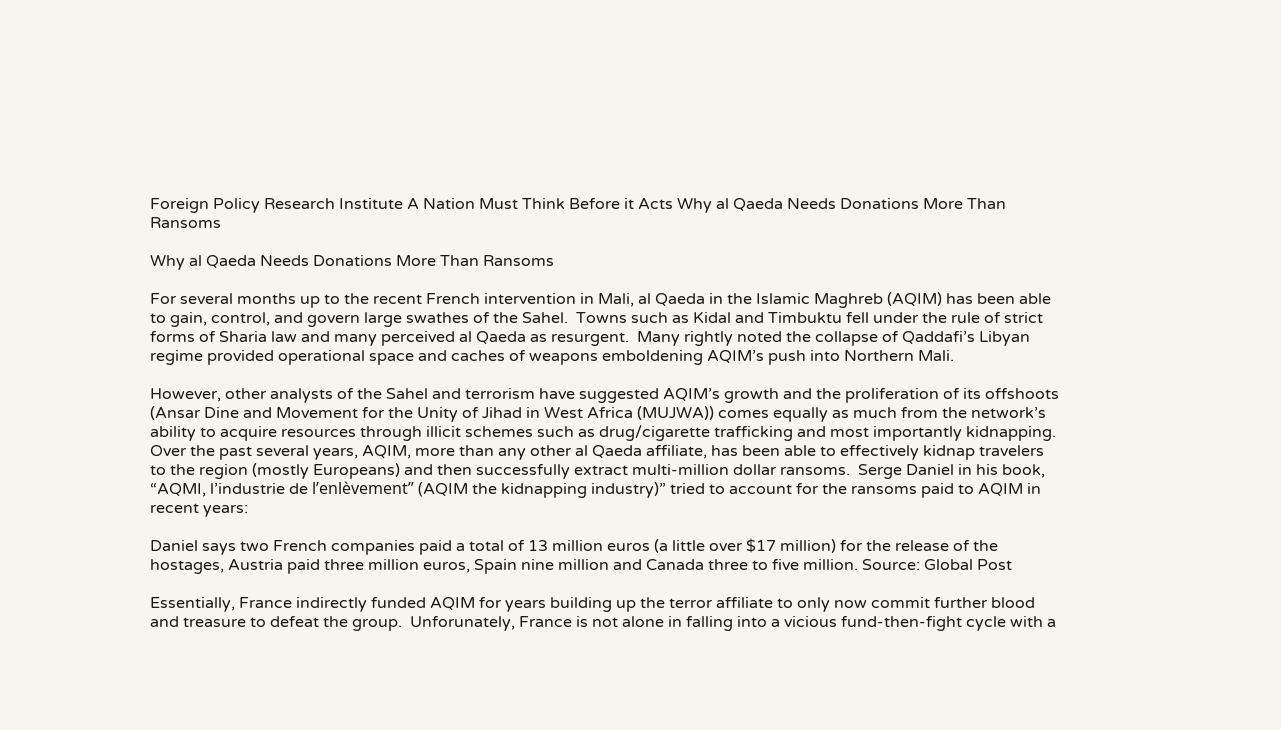Foreign Policy Research Institute A Nation Must Think Before it Acts Why al Qaeda Needs Donations More Than Ransoms

Why al Qaeda Needs Donations More Than Ransoms

For several months up to the recent French intervention in Mali, al Qaeda in the Islamic Maghreb (AQIM) has been able to gain, control, and govern large swathes of the Sahel.  Towns such as Kidal and Timbuktu fell under the rule of strict forms of Sharia law and many perceived al Qaeda as resurgent.  Many rightly noted the collapse of Qaddafi’s Libyan regime provided operational space and caches of weapons emboldening AQIM’s push into Northern Mali.

However, other analysts of the Sahel and terrorism have suggested AQIM’s growth and the proliferation of its offshoots (Ansar Dine and Movement for the Unity of Jihad in West Africa (MUJWA)) comes equally as much from the network’s ability to acquire resources through illicit schemes such as drug/cigarette trafficking and most importantly kidnapping.  Over the past several years, AQIM, more than any other al Qaeda affiliate, has been able to effectively kidnap travelers to the region (mostly Europeans) and then successfully extract multi-million dollar ransoms.  Serge Daniel in his book, “AQMI, l’industrie de l’enlèvement” (AQIM the kidnapping industry)” tried to account for the ransoms paid to AQIM in recent years:

Daniel says two French companies paid a total of 13 million euros (a little over $17 million) for the release of the hostages, Austria paid three million euros, Spain nine million and Canada three to five million. Source: Global Post

Essentially, France indirectly funded AQIM for years building up the terror affiliate to only now commit further blood and treasure to defeat the group.  Unforunately, France is not alone in falling into a vicious fund-then-fight cycle with a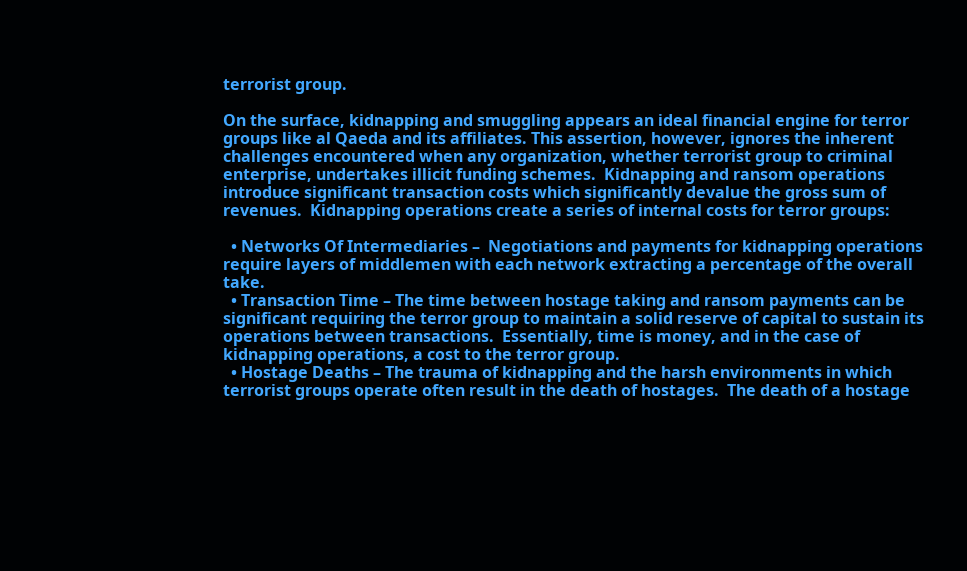terrorist group.

On the surface, kidnapping and smuggling appears an ideal financial engine for terror groups like al Qaeda and its affiliates. This assertion, however, ignores the inherent challenges encountered when any organization, whether terrorist group to criminal enterprise, undertakes illicit funding schemes.  Kidnapping and ransom operations introduce significant transaction costs which significantly devalue the gross sum of revenues.  Kidnapping operations create a series of internal costs for terror groups:

  • Networks Of Intermediaries –  Negotiations and payments for kidnapping operations require layers of middlemen with each network extracting a percentage of the overall take.
  • Transaction Time – The time between hostage taking and ransom payments can be significant requiring the terror group to maintain a solid reserve of capital to sustain its operations between transactions.  Essentially, time is money, and in the case of kidnapping operations, a cost to the terror group.
  • Hostage Deaths – The trauma of kidnapping and the harsh environments in which terrorist groups operate often result in the death of hostages.  The death of a hostage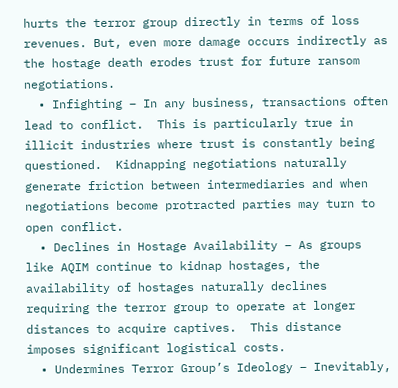hurts the terror group directly in terms of loss revenues. But, even more damage occurs indirectly as the hostage death erodes trust for future ransom negotiations.
  • Infighting – In any business, transactions often lead to conflict.  This is particularly true in illicit industries where trust is constantly being questioned.  Kidnapping negotiations naturally generate friction between intermediaries and when negotiations become protracted parties may turn to open conflict.
  • Declines in Hostage Availability – As groups like AQIM continue to kidnap hostages, the availability of hostages naturally declines requiring the terror group to operate at longer distances to acquire captives.  This distance imposes significant logistical costs.
  • Undermines Terror Group’s Ideology – Inevitably,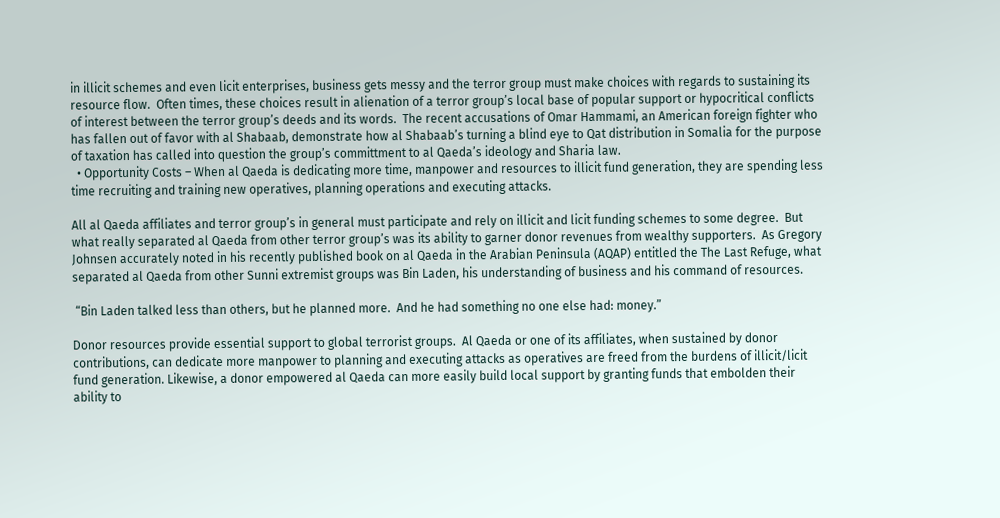in illicit schemes and even licit enterprises, business gets messy and the terror group must make choices with regards to sustaining its resource flow.  Often times, these choices result in alienation of a terror group’s local base of popular support or hypocritical conflicts of interest between the terror group’s deeds and its words.  The recent accusations of Omar Hammami, an American foreign fighter who has fallen out of favor with al Shabaab, demonstrate how al Shabaab’s turning a blind eye to Qat distribution in Somalia for the purpose of taxation has called into question the group’s committment to al Qaeda’s ideology and Sharia law.
  • Opportunity Costs – When al Qaeda is dedicating more time, manpower and resources to illicit fund generation, they are spending less time recruiting and training new operatives, planning operations and executing attacks.

All al Qaeda affiliates and terror group’s in general must participate and rely on illicit and licit funding schemes to some degree.  But what really separated al Qaeda from other terror group’s was its ability to garner donor revenues from wealthy supporters.  As Gregory Johnsen accurately noted in his recently published book on al Qaeda in the Arabian Peninsula (AQAP) entitled the The Last Refuge, what separated al Qaeda from other Sunni extremist groups was Bin Laden, his understanding of business and his command of resources.

 “Bin Laden talked less than others, but he planned more.  And he had something no one else had: money.”

Donor resources provide essential support to global terrorist groups.  Al Qaeda or one of its affiliates, when sustained by donor contributions, can dedicate more manpower to planning and executing attacks as operatives are freed from the burdens of illicit/licit fund generation. Likewise, a donor empowered al Qaeda can more easily build local support by granting funds that embolden their ability to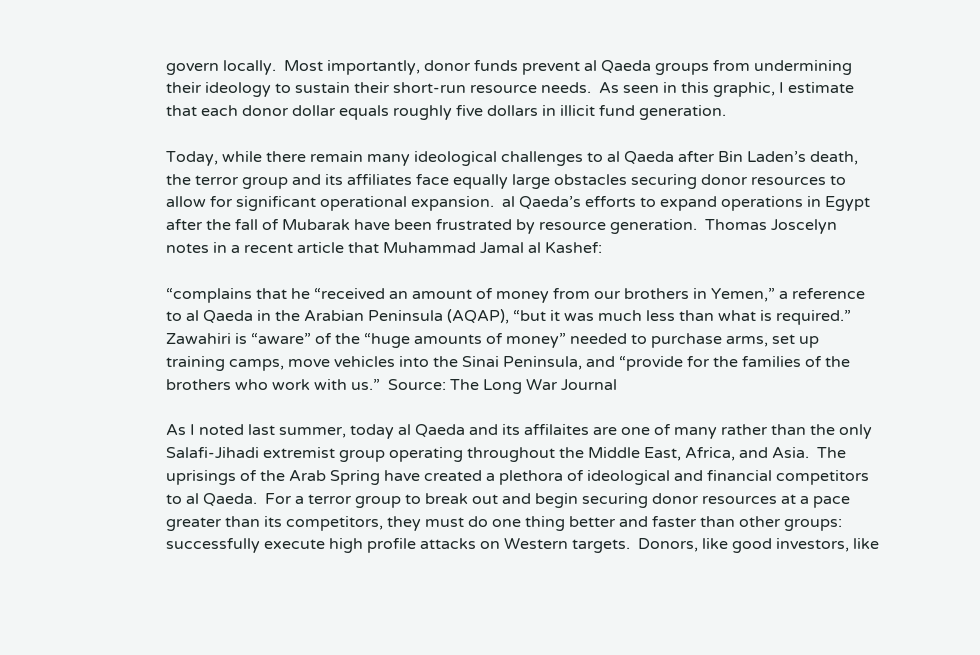govern locally.  Most importantly, donor funds prevent al Qaeda groups from undermining their ideology to sustain their short-run resource needs.  As seen in this graphic, I estimate that each donor dollar equals roughly five dollars in illicit fund generation.

Today, while there remain many ideological challenges to al Qaeda after Bin Laden’s death, the terror group and its affiliates face equally large obstacles securing donor resources to allow for significant operational expansion.  al Qaeda’s efforts to expand operations in Egypt after the fall of Mubarak have been frustrated by resource generation.  Thomas Joscelyn notes in a recent article that Muhammad Jamal al Kashef:

“complains that he “received an amount of money from our brothers in Yemen,” a reference to al Qaeda in the Arabian Peninsula (AQAP), “but it was much less than what is required.” Zawahiri is “aware” of the “huge amounts of money” needed to purchase arms, set up training camps, move vehicles into the Sinai Peninsula, and “provide for the families of the brothers who work with us.”  Source: The Long War Journal

As I noted last summer, today al Qaeda and its affilaites are one of many rather than the only Salafi-Jihadi extremist group operating throughout the Middle East, Africa, and Asia.  The uprisings of the Arab Spring have created a plethora of ideological and financial competitors to al Qaeda.  For a terror group to break out and begin securing donor resources at a pace greater than its competitors, they must do one thing better and faster than other groups: successfully execute high profile attacks on Western targets.  Donors, like good investors, like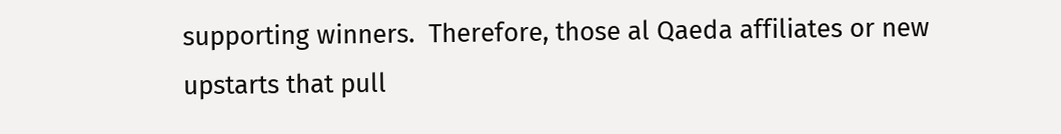supporting winners.  Therefore, those al Qaeda affiliates or new upstarts that pull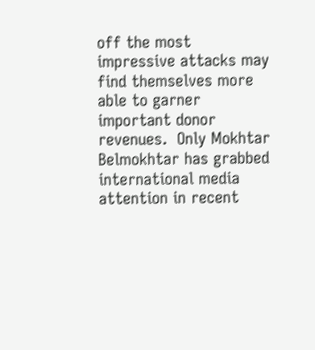off the most impressive attacks may find themselves more able to garner important donor revenues.  Only Mokhtar Belmokhtar has grabbed international media attention in recent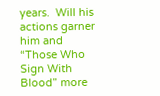years.  Will his actions garner him and “Those Who Sign With Blood” more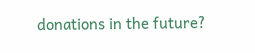donations in the future?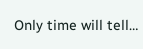Only time will tell…